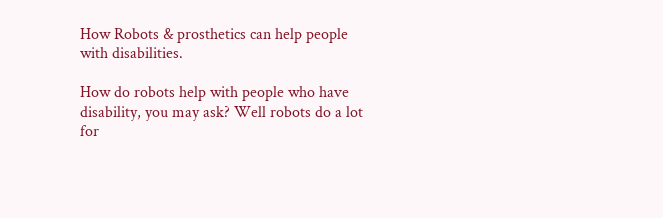How Robots & prosthetics can help people with disabilities.

How do robots help with people who have disability, you may ask? Well robots do a lot for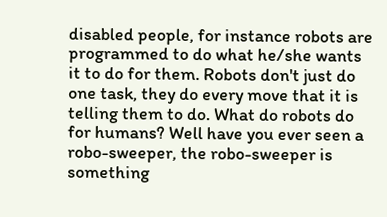disabled people, for instance robots are programmed to do what he/she wants it to do for them. Robots don't just do one task, they do every move that it is telling them to do. What do robots do for humans? Well have you ever seen a robo-sweeper, the robo-sweeper is something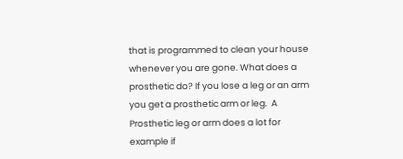that is programmed to clean your house whenever you are gone. What does a prosthetic do? If you lose a leg or an arm you get a prosthetic arm or leg.  A Prosthetic leg or arm does a lot for example if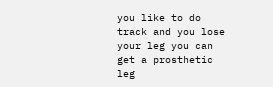you like to do track and you lose your leg you can get a prosthetic leg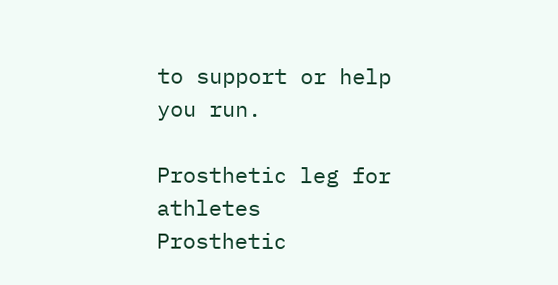to support or help you run.

Prosthetic leg for athletes
Prosthetic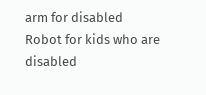arm for disabled
Robot for kids who are disabled